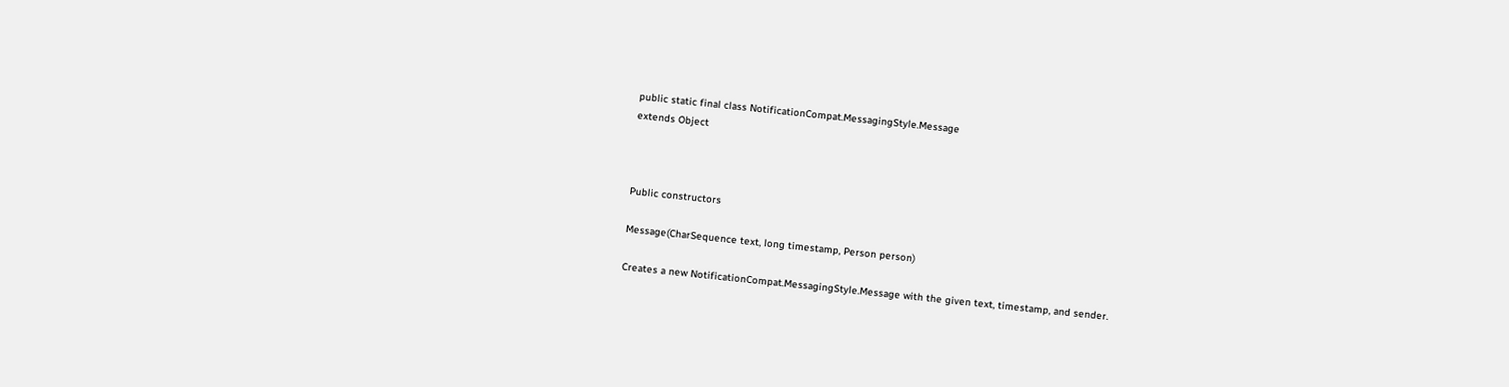public static final class NotificationCompat.MessagingStyle.Message
extends Object



Public constructors

Message(CharSequence text, long timestamp, Person person)

Creates a new NotificationCompat.MessagingStyle.Message with the given text, timestamp, and sender.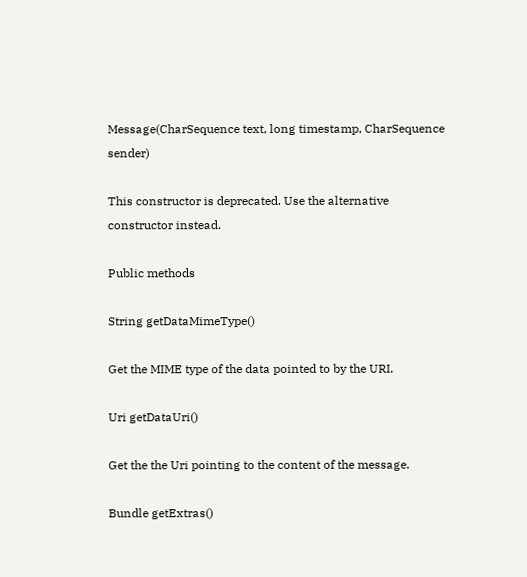Message(CharSequence text, long timestamp, CharSequence sender)

This constructor is deprecated. Use the alternative constructor instead.

Public methods

String getDataMimeType()

Get the MIME type of the data pointed to by the URI.

Uri getDataUri()

Get the the Uri pointing to the content of the message.

Bundle getExtras()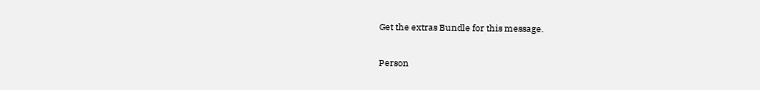Get the extras Bundle for this message.

Person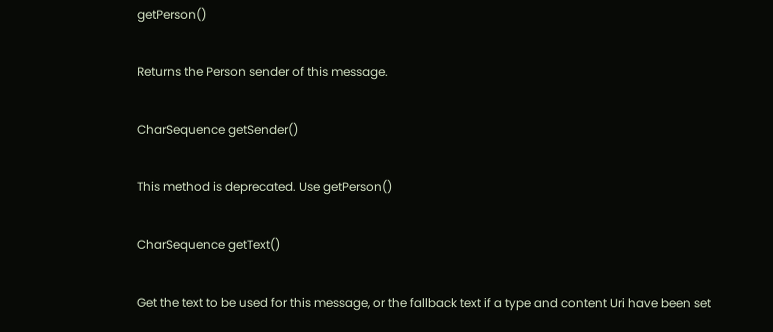getPerson()

Returns the Person sender of this message.

CharSequence getSender()

This method is deprecated. Use getPerson()

CharSequence getText()

Get the text to be used for this message, or the fallback text if a type and content Uri have been set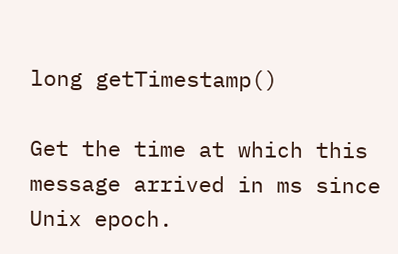long getTimestamp()

Get the time at which this message arrived in ms since Unix epoch.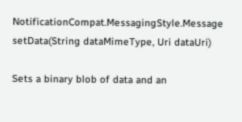NotificationCompat.MessagingStyle.Message setData(String dataMimeType, Uri dataUri)

Sets a binary blob of data and an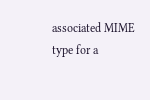associated MIME type for a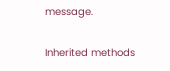message.

Inherited methods